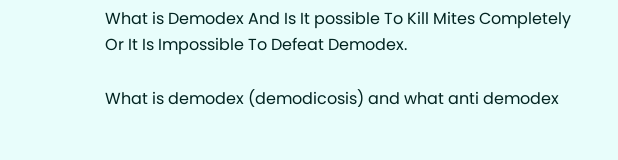What is Demodex And Is It possible To Kill Mites Completely Or It Is Impossible To Defeat Demodex.

What is demodex (demodicosis) and what anti demodex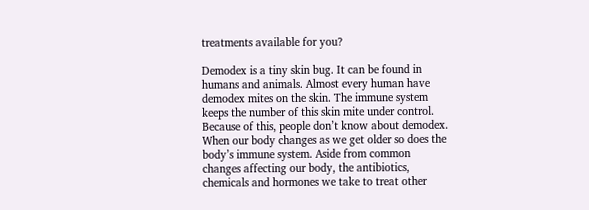treatments available for you?

Demodex is a tiny skin bug. It can be found in humans and animals. Almost every human have demodex mites on the skin. The immune system keeps the number of this skin mite under control. Because of this, people don’t know about demodex. When our body changes as we get older so does the body’s immune system. Aside from common changes affecting our body, the antibiotics, chemicals and hormones we take to treat other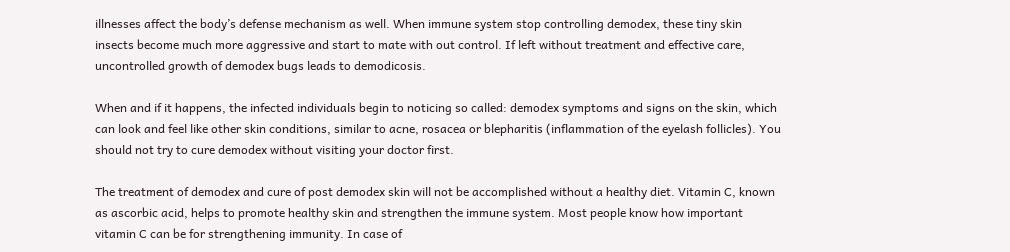illnesses affect the body’s defense mechanism as well. When immune system stop controlling demodex, these tiny skin insects become much more aggressive and start to mate with out control. If left without treatment and effective care, uncontrolled growth of demodex bugs leads to demodicosis.

When and if it happens, the infected individuals begin to noticing so called: demodex symptoms and signs on the skin, which can look and feel like other skin conditions, similar to acne, rosacea or blepharitis (inflammation of the eyelash follicles). You should not try to cure demodex without visiting your doctor first.

The treatment of demodex and cure of post demodex skin will not be accomplished without a healthy diet. Vitamin C, known as ascorbic acid, helps to promote healthy skin and strengthen the immune system. Most people know how important vitamin C can be for strengthening immunity. In case of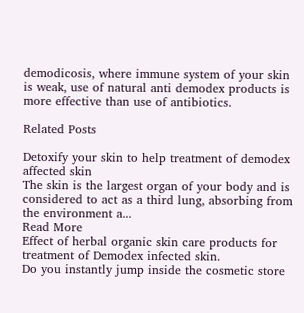demodicosis, where immune system of your skin is weak, use of natural anti demodex products is more effective than use of antibiotics.

Related Posts

Detoxify your skin to help treatment of demodex affected skin
The skin is the largest organ of your body and is considered to act as a third lung, absorbing from the environment a...
Read More
Effect of herbal organic skin care products for treatment of Demodex infected skin.
Do you instantly jump inside the cosmetic store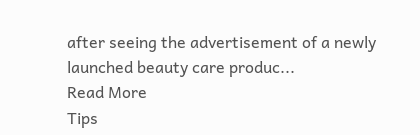after seeing the advertisement of a newly launched beauty care produc...
Read More
Tips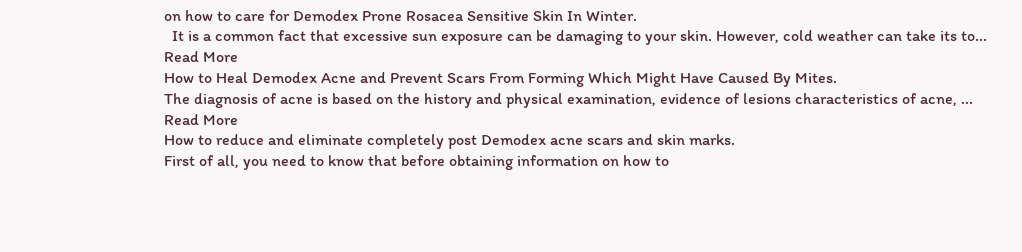on how to care for Demodex Prone Rosacea Sensitive Skin In Winter.
  It is a common fact that excessive sun exposure can be damaging to your skin. However, cold weather can take its to...
Read More
How to Heal Demodex Acne and Prevent Scars From Forming Which Might Have Caused By Mites.
The diagnosis of acne is based on the history and physical examination, evidence of lesions characteristics of acne, ...
Read More
How to reduce and eliminate completely post Demodex acne scars and skin marks.
First of all, you need to know that before obtaining information on how to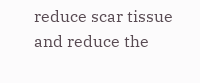reduce scar tissue and reduce the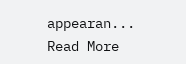appearan...
Read More